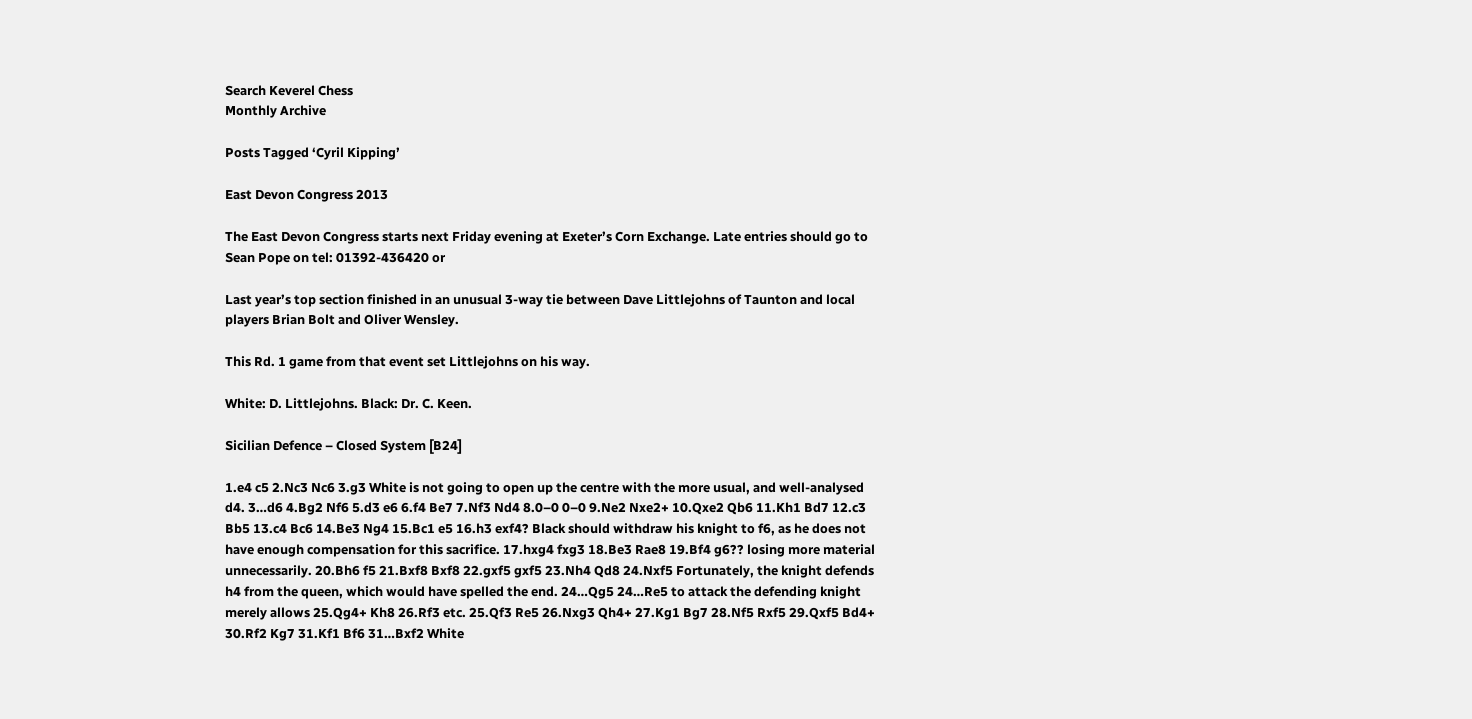Search Keverel Chess
Monthly Archive

Posts Tagged ‘Cyril Kipping’

East Devon Congress 2013

The East Devon Congress starts next Friday evening at Exeter’s Corn Exchange. Late entries should go to Sean Pope on tel: 01392-436420 or

Last year’s top section finished in an unusual 3-way tie between Dave Littlejohns of Taunton and local players Brian Bolt and Oliver Wensley.

This Rd. 1 game from that event set Littlejohns on his way.

White: D. Littlejohns. Black: Dr. C. Keen.

Sicilian Defence – Closed System [B24]

1.e4 c5 2.Nc3 Nc6 3.g3 White is not going to open up the centre with the more usual, and well-analysed d4. 3…d6 4.Bg2 Nf6 5.d3 e6 6.f4 Be7 7.Nf3 Nd4 8.0–0 0–0 9.Ne2 Nxe2+ 10.Qxe2 Qb6 11.Kh1 Bd7 12.c3 Bb5 13.c4 Bc6 14.Be3 Ng4 15.Bc1 e5 16.h3 exf4? Black should withdraw his knight to f6, as he does not have enough compensation for this sacrifice. 17.hxg4 fxg3 18.Be3 Rae8 19.Bf4 g6?? losing more material unnecessarily. 20.Bh6 f5 21.Bxf8 Bxf8 22.gxf5 gxf5 23.Nh4 Qd8 24.Nxf5 Fortunately, the knight defends h4 from the queen, which would have spelled the end. 24…Qg5 24…Re5 to attack the defending knight merely allows 25.Qg4+ Kh8 26.Rf3 etc. 25.Qf3 Re5 26.Nxg3 Qh4+ 27.Kg1 Bg7 28.Nf5 Rxf5 29.Qxf5 Bd4+ 30.Rf2 Kg7 31.Kf1 Bf6 31…Bxf2 White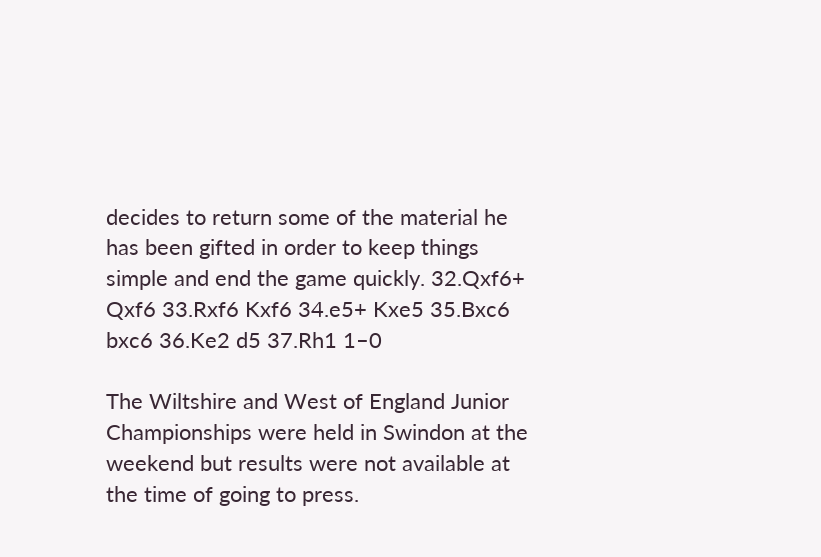decides to return some of the material he has been gifted in order to keep things simple and end the game quickly. 32.Qxf6+ Qxf6 33.Rxf6 Kxf6 34.e5+ Kxe5 35.Bxc6 bxc6 36.Ke2 d5 37.Rh1 1–0

The Wiltshire and West of England Junior Championships were held in Swindon at the weekend but results were not available at the time of going to press.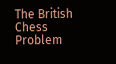The British Chess Problem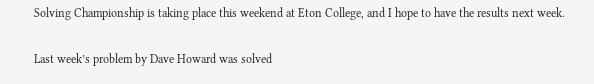Solving Championship is taking place this weekend at Eton College, and I hope to have the results next week.

Last week’s problem by Dave Howard was solved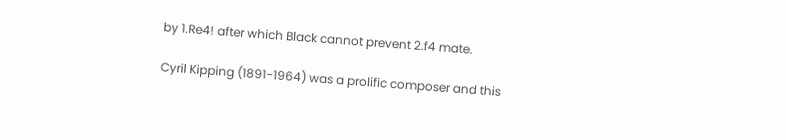by 1.Re4! after which Black cannot prevent 2.f4 mate.

Cyril Kipping (1891-1964) was a prolific composer and this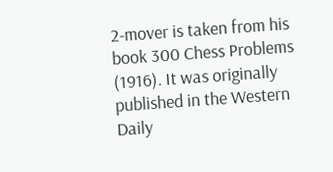2-mover is taken from his book 300 Chess Problems (1916). It was originally published in the Western Daily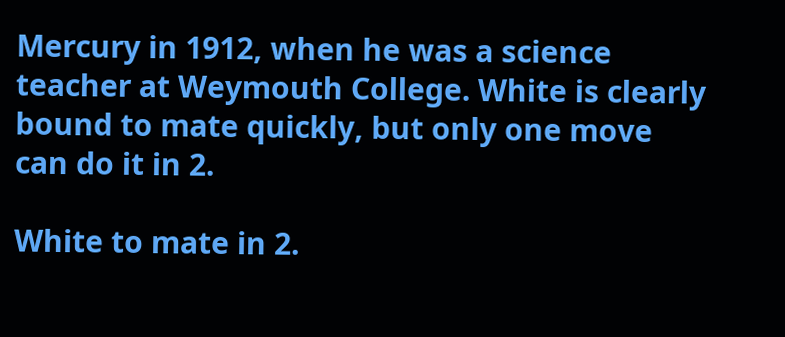Mercury in 1912, when he was a science teacher at Weymouth College. White is clearly bound to mate quickly, but only one move can do it in 2.

White to mate in 2.